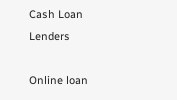Cash Loan Lenders

Online loan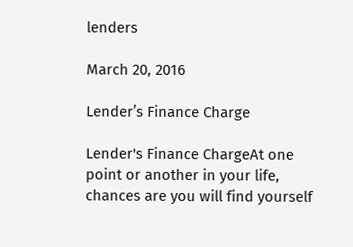lenders

March 20, 2016

Lender’s Finance Charge

Lender's Finance ChargeAt one point or another in your life, chances are you will find yourself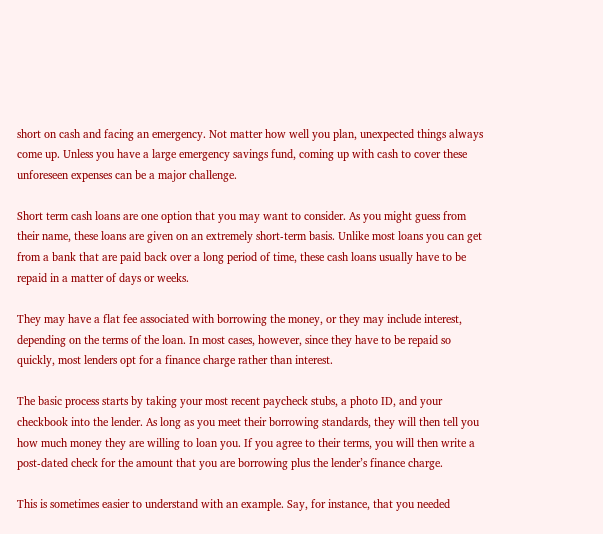short on cash and facing an emergency. Not matter how well you plan, unexpected things always come up. Unless you have a large emergency savings fund, coming up with cash to cover these unforeseen expenses can be a major challenge.

Short term cash loans are one option that you may want to consider. As you might guess from their name, these loans are given on an extremely short-term basis. Unlike most loans you can get from a bank that are paid back over a long period of time, these cash loans usually have to be repaid in a matter of days or weeks.

They may have a flat fee associated with borrowing the money, or they may include interest, depending on the terms of the loan. In most cases, however, since they have to be repaid so quickly, most lenders opt for a finance charge rather than interest.

The basic process starts by taking your most recent paycheck stubs, a photo ID, and your checkbook into the lender. As long as you meet their borrowing standards, they will then tell you how much money they are willing to loan you. If you agree to their terms, you will then write a post-dated check for the amount that you are borrowing plus the lender’s finance charge.

This is sometimes easier to understand with an example. Say, for instance, that you needed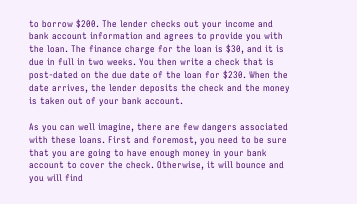to borrow $200. The lender checks out your income and bank account information and agrees to provide you with the loan. The finance charge for the loan is $30, and it is due in full in two weeks. You then write a check that is post-dated on the due date of the loan for $230. When the date arrives, the lender deposits the check and the money is taken out of your bank account.

As you can well imagine, there are few dangers associated with these loans. First and foremost, you need to be sure that you are going to have enough money in your bank account to cover the check. Otherwise, it will bounce and you will find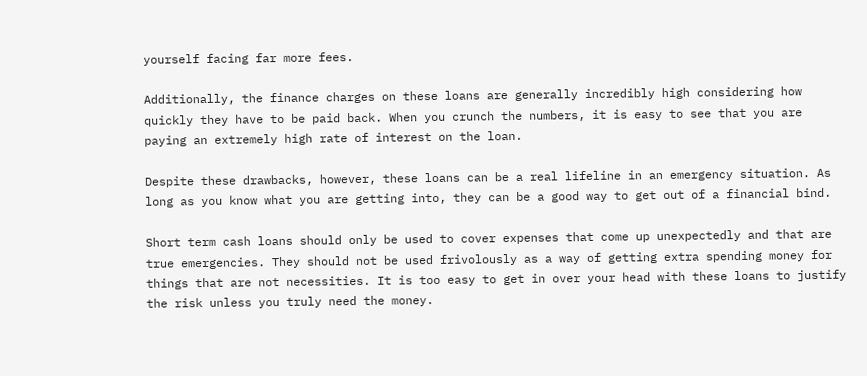yourself facing far more fees.

Additionally, the finance charges on these loans are generally incredibly high considering how quickly they have to be paid back. When you crunch the numbers, it is easy to see that you are paying an extremely high rate of interest on the loan.

Despite these drawbacks, however, these loans can be a real lifeline in an emergency situation. As long as you know what you are getting into, they can be a good way to get out of a financial bind.

Short term cash loans should only be used to cover expenses that come up unexpectedly and that are true emergencies. They should not be used frivolously as a way of getting extra spending money for things that are not necessities. It is too easy to get in over your head with these loans to justify the risk unless you truly need the money.